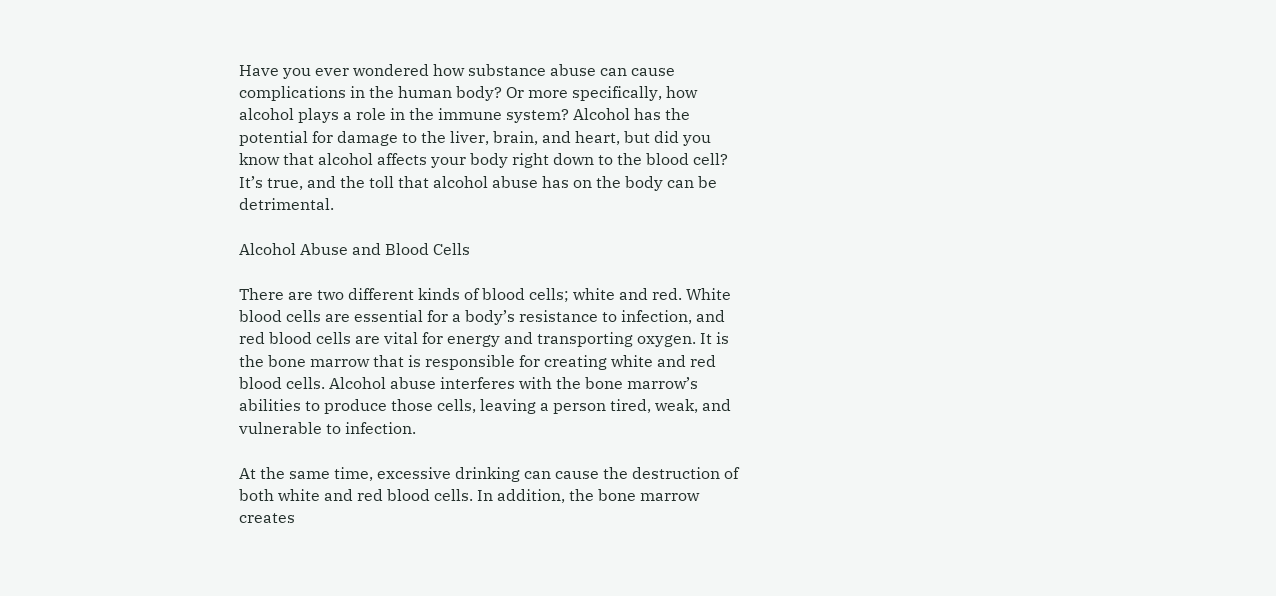Have you ever wondered how substance abuse can cause complications in the human body? Or more specifically, how alcohol plays a role in the immune system? Alcohol has the potential for damage to the liver, brain, and heart, but did you know that alcohol affects your body right down to the blood cell? It’s true, and the toll that alcohol abuse has on the body can be detrimental.

Alcohol Abuse and Blood Cells

There are two different kinds of blood cells; white and red. White blood cells are essential for a body’s resistance to infection, and red blood cells are vital for energy and transporting oxygen. It is the bone marrow that is responsible for creating white and red blood cells. Alcohol abuse interferes with the bone marrow’s abilities to produce those cells, leaving a person tired, weak, and vulnerable to infection.

At the same time, excessive drinking can cause the destruction of both white and red blood cells. In addition, the bone marrow creates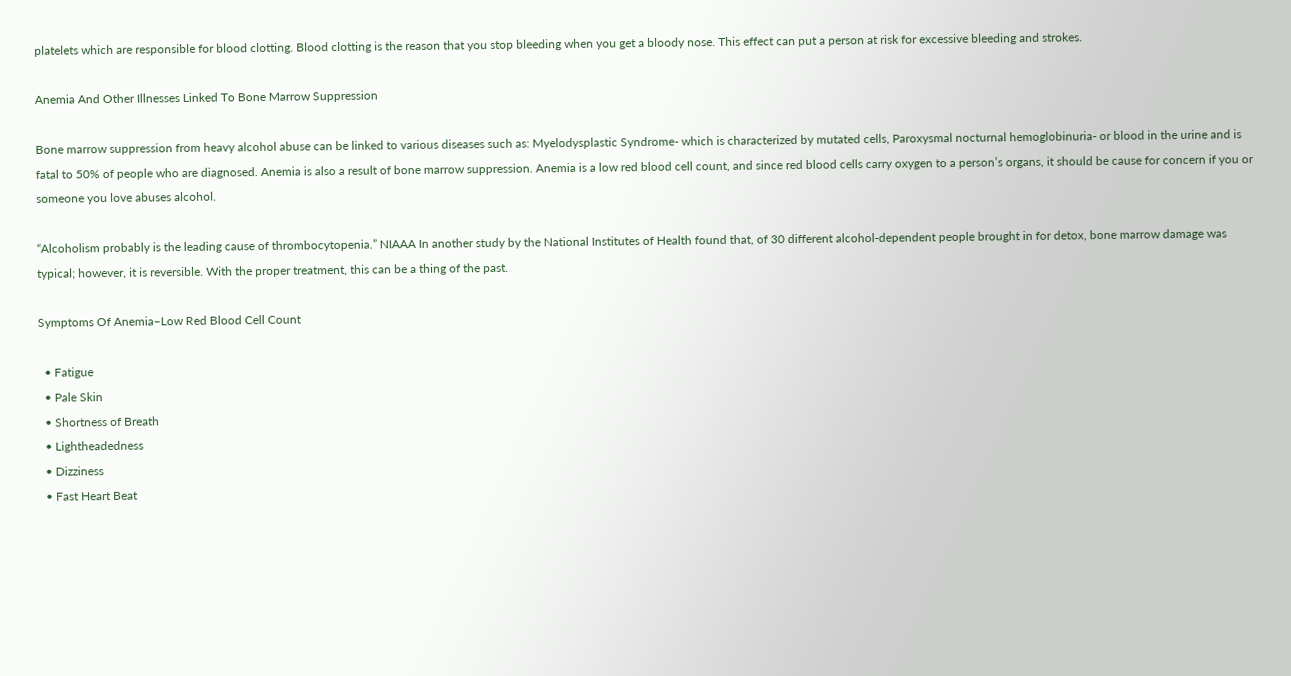platelets which are responsible for blood clotting. Blood clotting is the reason that you stop bleeding when you get a bloody nose. This effect can put a person at risk for excessive bleeding and strokes.

Anemia And Other Illnesses Linked To Bone Marrow Suppression

Bone marrow suppression from heavy alcohol abuse can be linked to various diseases such as: Myelodysplastic Syndrome- which is characterized by mutated cells, Paroxysmal nocturnal hemoglobinuria- or blood in the urine and is fatal to 50% of people who are diagnosed. Anemia is also a result of bone marrow suppression. Anemia is a low red blood cell count, and since red blood cells carry oxygen to a person’s organs, it should be cause for concern if you or someone you love abuses alcohol.

“Alcoholism probably is the leading cause of thrombocytopenia.” NIAAA In another study by the National Institutes of Health found that, of 30 different alcohol-dependent people brought in for detox, bone marrow damage was typical; however, it is reversible. With the proper treatment, this can be a thing of the past.

Symptoms Of Anemia–Low Red Blood Cell Count

  • Fatigue
  • Pale Skin
  • Shortness of Breath
  • Lightheadedness
  • Dizziness
  • Fast Heart Beat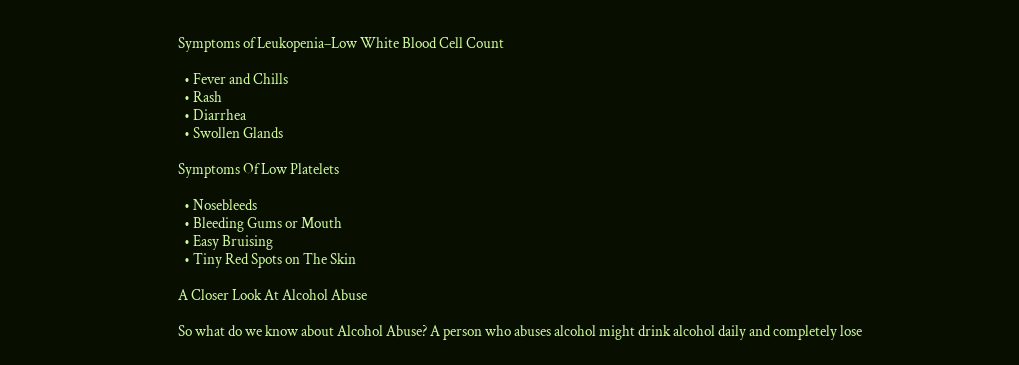Symptoms of Leukopenia–Low White Blood Cell Count

  • Fever and Chills
  • Rash
  • Diarrhea
  • Swollen Glands

Symptoms Of Low Platelets

  • Nosebleeds
  • Bleeding Gums or Mouth
  • Easy Bruising
  • Tiny Red Spots on The Skin

A Closer Look At Alcohol Abuse

So what do we know about Alcohol Abuse? A person who abuses alcohol might drink alcohol daily and completely lose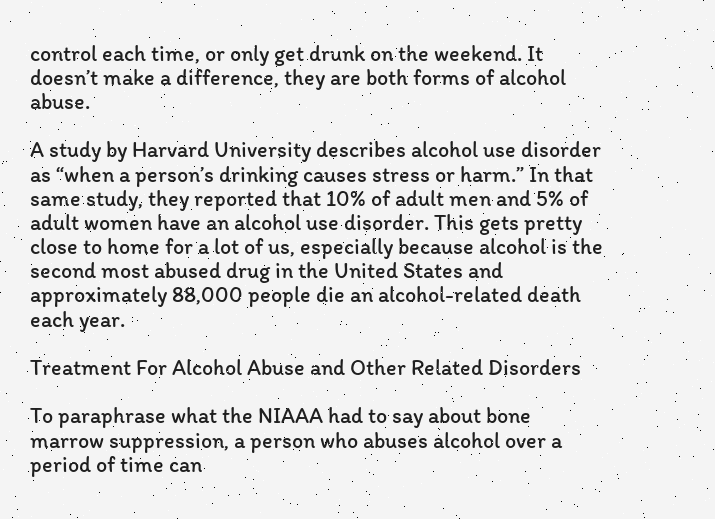control each time, or only get drunk on the weekend. It doesn’t make a difference, they are both forms of alcohol abuse.

A study by Harvard University describes alcohol use disorder as “when a person’s drinking causes stress or harm.” In that same study, they reported that 10% of adult men and 5% of adult women have an alcohol use disorder. This gets pretty close to home for a lot of us, especially because alcohol is the second most abused drug in the United States and approximately 88,000 people die an alcohol-related death each year.

Treatment For Alcohol Abuse and Other Related Disorders

To paraphrase what the NIAAA had to say about bone marrow suppression, a person who abuses alcohol over a period of time can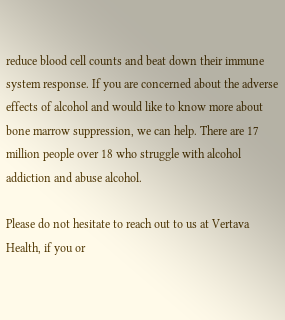reduce blood cell counts and beat down their immune system response. If you are concerned about the adverse effects of alcohol and would like to know more about bone marrow suppression, we can help. There are 17 million people over 18 who struggle with alcohol addiction and abuse alcohol.

Please do not hesitate to reach out to us at Vertava Health, if you or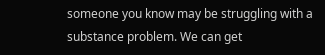someone you know may be struggling with a substance problem. We can get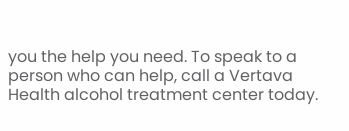you the help you need. To speak to a person who can help, call a Vertava Health alcohol treatment center today.